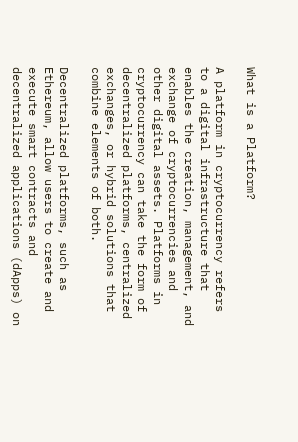What is a Platform?

A platform in cryptocurrency refers to a digital infrastructure that enables the creation, management, and exchange of cryptocurrencies and other digital assets. Platforms in cryptocurrency can take the form of decentralized platforms, centralized exchanges, or hybrid solutions that combine elements of both.

Decentralized platforms, such as Ethereum, allow users to create and execute smart contracts and decentralized applications (dApps) on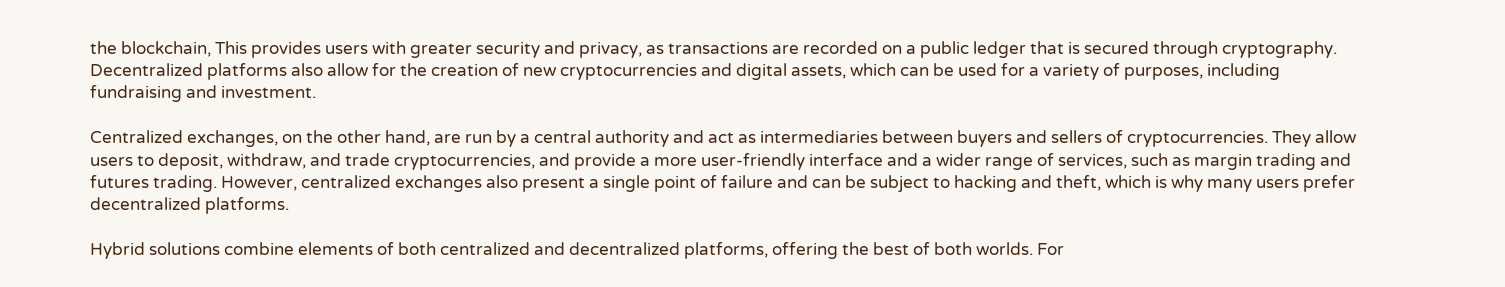the blockchain, This provides users with greater security and privacy, as transactions are recorded on a public ledger that is secured through cryptography. Decentralized platforms also allow for the creation of new cryptocurrencies and digital assets, which can be used for a variety of purposes, including fundraising and investment.

Centralized exchanges, on the other hand, are run by a central authority and act as intermediaries between buyers and sellers of cryptocurrencies. They allow users to deposit, withdraw, and trade cryptocurrencies, and provide a more user-friendly interface and a wider range of services, such as margin trading and futures trading. However, centralized exchanges also present a single point of failure and can be subject to hacking and theft, which is why many users prefer decentralized platforms.

Hybrid solutions combine elements of both centralized and decentralized platforms, offering the best of both worlds. For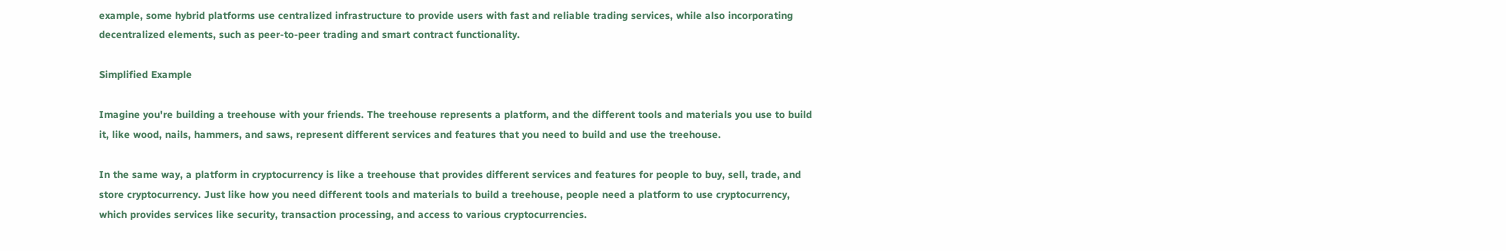example, some hybrid platforms use centralized infrastructure to provide users with fast and reliable trading services, while also incorporating decentralized elements, such as peer-to-peer trading and smart contract functionality.

Simplified Example

Imagine you're building a treehouse with your friends. The treehouse represents a platform, and the different tools and materials you use to build it, like wood, nails, hammers, and saws, represent different services and features that you need to build and use the treehouse.

In the same way, a platform in cryptocurrency is like a treehouse that provides different services and features for people to buy, sell, trade, and store cryptocurrency. Just like how you need different tools and materials to build a treehouse, people need a platform to use cryptocurrency, which provides services like security, transaction processing, and access to various cryptocurrencies.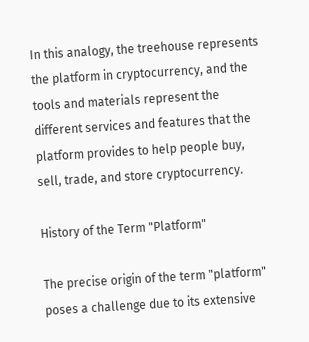In this analogy, the treehouse represents the platform in cryptocurrency, and the tools and materials represent the different services and features that the platform provides to help people buy, sell, trade, and store cryptocurrency.

History of the Term "Platform"

The precise origin of the term "platform" poses a challenge due to its extensive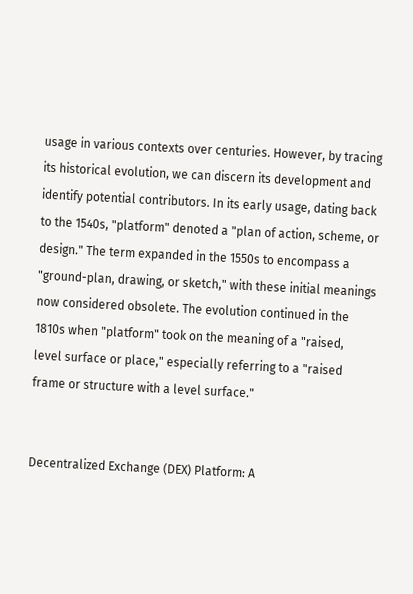usage in various contexts over centuries. However, by tracing its historical evolution, we can discern its development and identify potential contributors. In its early usage, dating back to the 1540s, "platform" denoted a "plan of action, scheme, or design." The term expanded in the 1550s to encompass a "ground-plan, drawing, or sketch," with these initial meanings now considered obsolete. The evolution continued in the 1810s when "platform" took on the meaning of a "raised, level surface or place," especially referring to a "raised frame or structure with a level surface."


Decentralized Exchange (DEX) Platform: A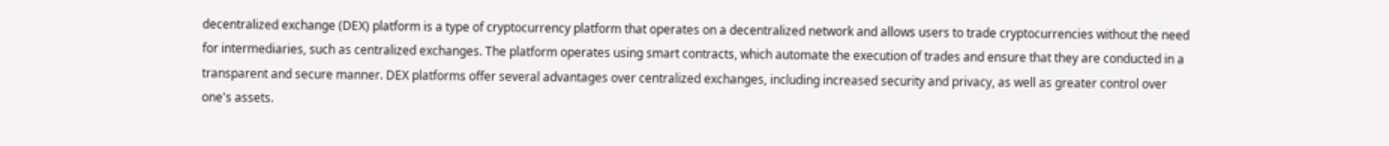decentralized exchange (DEX) platform is a type of cryptocurrency platform that operates on a decentralized network and allows users to trade cryptocurrencies without the need for intermediaries, such as centralized exchanges. The platform operates using smart contracts, which automate the execution of trades and ensure that they are conducted in a transparent and secure manner. DEX platforms offer several advantages over centralized exchanges, including increased security and privacy, as well as greater control over one's assets.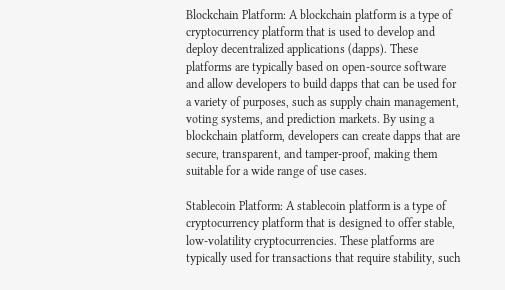Blockchain Platform: A blockchain platform is a type of cryptocurrency platform that is used to develop and deploy decentralized applications (dapps). These platforms are typically based on open-source software and allow developers to build dapps that can be used for a variety of purposes, such as supply chain management, voting systems, and prediction markets. By using a blockchain platform, developers can create dapps that are secure, transparent, and tamper-proof, making them suitable for a wide range of use cases.

Stablecoin Platform: A stablecoin platform is a type of cryptocurrency platform that is designed to offer stable, low-volatility cryptocurrencies. These platforms are typically used for transactions that require stability, such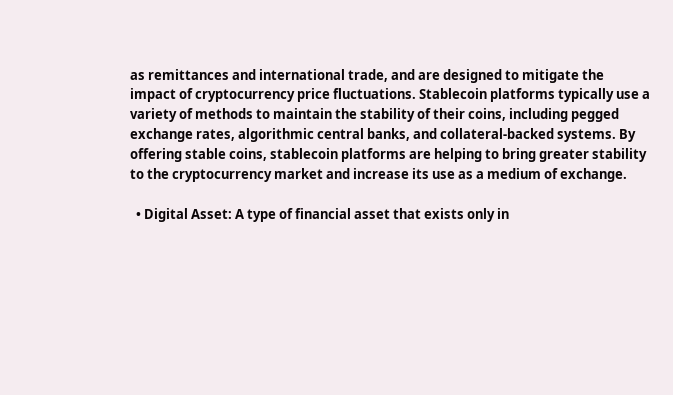as remittances and international trade, and are designed to mitigate the impact of cryptocurrency price fluctuations. Stablecoin platforms typically use a variety of methods to maintain the stability of their coins, including pegged exchange rates, algorithmic central banks, and collateral-backed systems. By offering stable coins, stablecoin platforms are helping to bring greater stability to the cryptocurrency market and increase its use as a medium of exchange.

  • Digital Asset: A type of financial asset that exists only in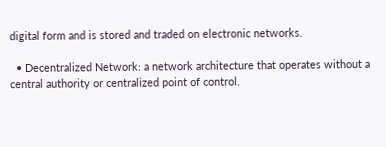digital form and is stored and traded on electronic networks.

  • Decentralized Network: a network architecture that operates without a central authority or centralized point of control.